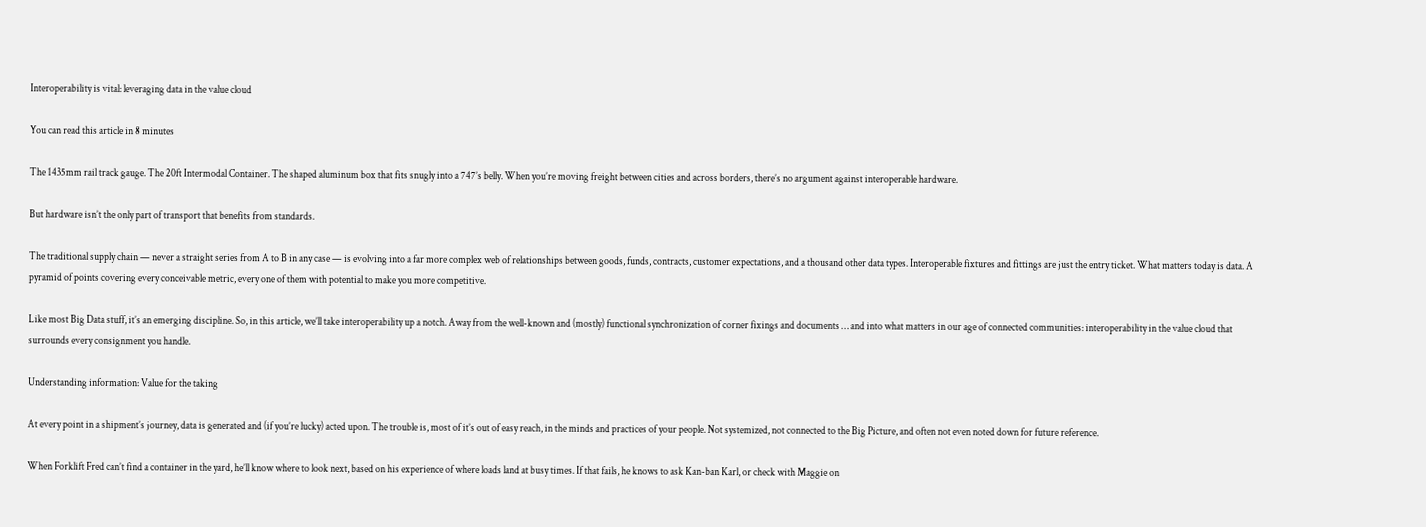Interoperability is vital: leveraging data in the value cloud

You can read this article in 8 minutes

The 1435mm rail track gauge. The 20ft Intermodal Container. The shaped aluminum box that fits snugly into a 747’s belly. When you’re moving freight between cities and across borders, there’s no argument against interoperable hardware.

But hardware isn’t the only part of transport that benefits from standards.

The traditional supply chain — never a straight series from A to B in any case — is evolving into a far more complex web of relationships between goods, funds, contracts, customer expectations, and a thousand other data types. Interoperable fixtures and fittings are just the entry ticket. What matters today is data. A pyramid of points covering every conceivable metric, every one of them with potential to make you more competitive.

Like most Big Data stuff, it’s an emerging discipline. So, in this article, we’ll take interoperability up a notch. Away from the well-known and (mostly) functional synchronization of corner fixings and documents … and into what matters in our age of connected communities: interoperability in the value cloud that surrounds every consignment you handle.

Understanding information: Value for the taking

At every point in a shipment’s journey, data is generated and (if you’re lucky) acted upon. The trouble is, most of it’s out of easy reach, in the minds and practices of your people. Not systemized, not connected to the Big Picture, and often not even noted down for future reference.

When Forklift Fred can’t find a container in the yard, he’ll know where to look next, based on his experience of where loads land at busy times. If that fails, he knows to ask Kan-ban Karl, or check with Maggie on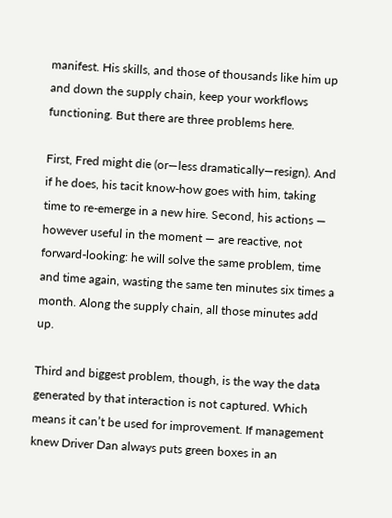manifest. His skills, and those of thousands like him up and down the supply chain, keep your workflows functioning. But there are three problems here.

First, Fred might die (or—less dramatically—resign). And if he does, his tacit know-how goes with him, taking time to re-emerge in a new hire. Second, his actions — however useful in the moment — are reactive, not forward-looking: he will solve the same problem, time and time again, wasting the same ten minutes six times a month. Along the supply chain, all those minutes add up.

Third and biggest problem, though, is the way the data generated by that interaction is not captured. Which means it can’t be used for improvement. If management knew Driver Dan always puts green boxes in an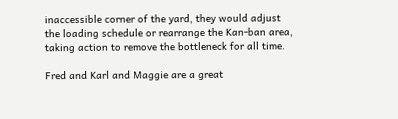inaccessible corner of the yard, they would adjust the loading schedule or rearrange the Kan-ban area, taking action to remove the bottleneck for all time.

Fred and Karl and Maggie are a great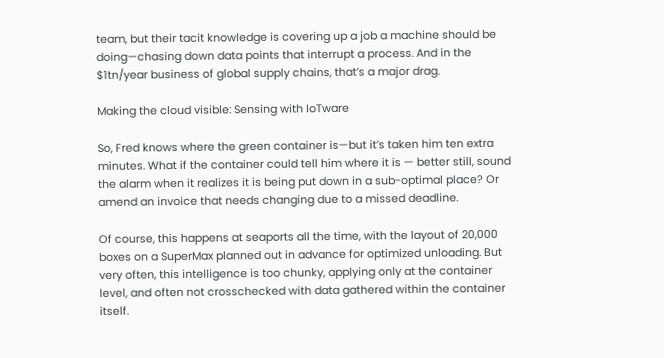team, but their tacit knowledge is covering up a job a machine should be doing—chasing down data points that interrupt a process. And in the $1tn/year business of global supply chains, that’s a major drag.

Making the cloud visible: Sensing with IoTware

So, Fred knows where the green container is—but it’s taken him ten extra minutes. What if the container could tell him where it is — better still, sound the alarm when it realizes it is being put down in a sub-optimal place? Or amend an invoice that needs changing due to a missed deadline.

Of course, this happens at seaports all the time, with the layout of 20,000 boxes on a SuperMax planned out in advance for optimized unloading. But very often, this intelligence is too chunky, applying only at the container level, and often not crosschecked with data gathered within the container itself.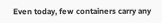Even today, few containers carry any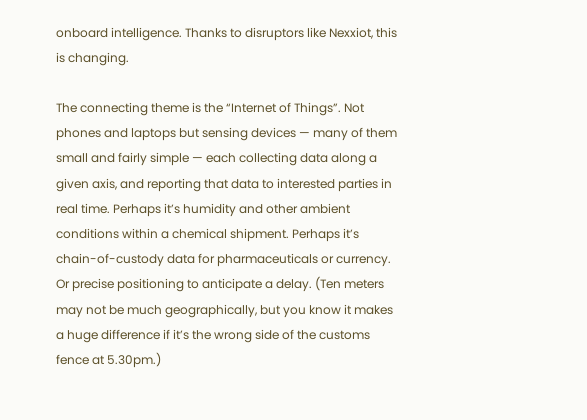onboard intelligence. Thanks to disruptors like Nexxiot, this is changing.

The connecting theme is the “Internet of Things”. Not phones and laptops but sensing devices — many of them small and fairly simple — each collecting data along a given axis, and reporting that data to interested parties in real time. Perhaps it’s humidity and other ambient conditions within a chemical shipment. Perhaps it’s chain-of-custody data for pharmaceuticals or currency. Or precise positioning to anticipate a delay. (Ten meters may not be much geographically, but you know it makes a huge difference if it’s the wrong side of the customs fence at 5.30pm.)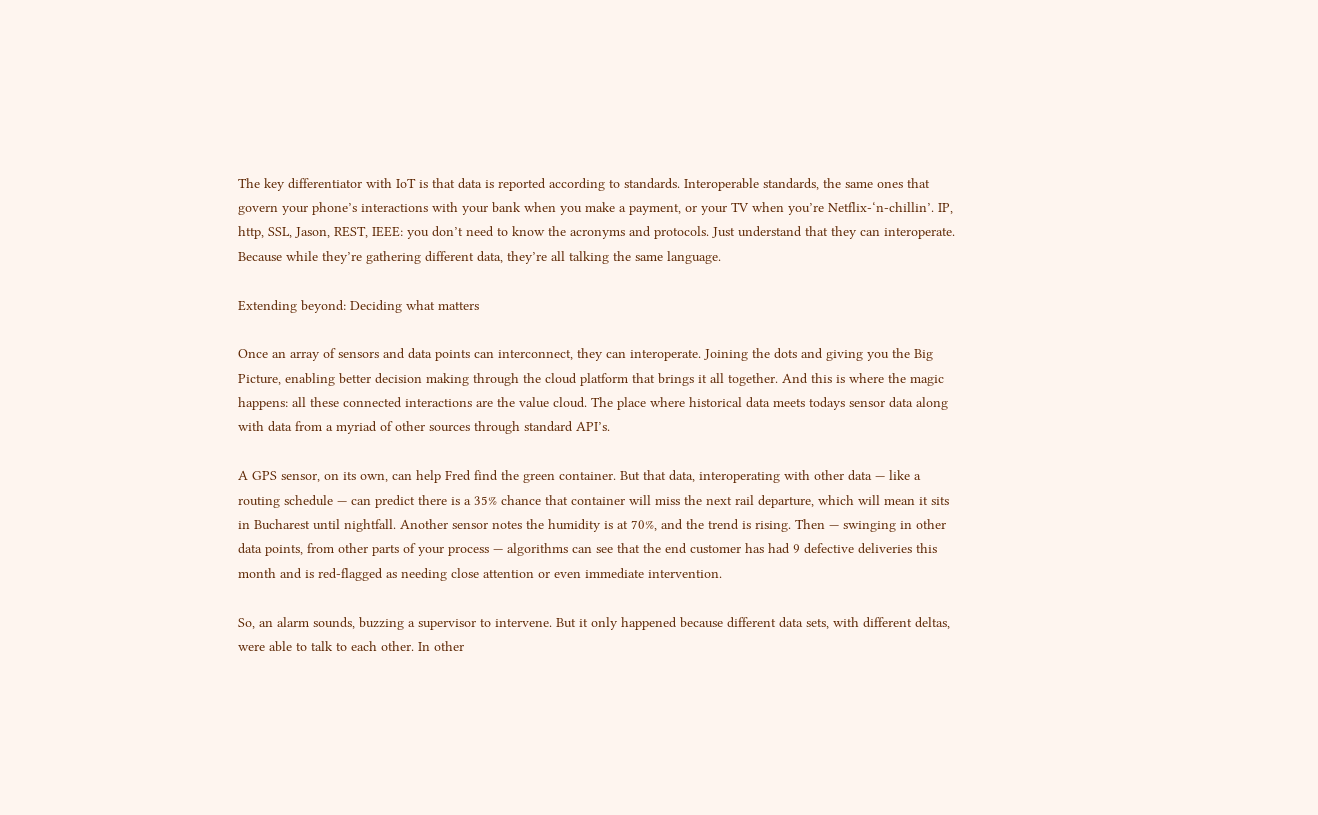The key differentiator with IoT is that data is reported according to standards. Interoperable standards, the same ones that govern your phone’s interactions with your bank when you make a payment, or your TV when you’re Netflix-‘n-chillin’. IP, http, SSL, Jason, REST, IEEE: you don’t need to know the acronyms and protocols. Just understand that they can interoperate. Because while they’re gathering different data, they’re all talking the same language.

Extending beyond: Deciding what matters

Once an array of sensors and data points can interconnect, they can interoperate. Joining the dots and giving you the Big Picture, enabling better decision making through the cloud platform that brings it all together. And this is where the magic happens: all these connected interactions are the value cloud. The place where historical data meets todays sensor data along with data from a myriad of other sources through standard API’s.

A GPS sensor, on its own, can help Fred find the green container. But that data, interoperating with other data — like a routing schedule — can predict there is a 35% chance that container will miss the next rail departure, which will mean it sits in Bucharest until nightfall. Another sensor notes the humidity is at 70%, and the trend is rising. Then — swinging in other data points, from other parts of your process — algorithms can see that the end customer has had 9 defective deliveries this month and is red-flagged as needing close attention or even immediate intervention.

So, an alarm sounds, buzzing a supervisor to intervene. But it only happened because different data sets, with different deltas, were able to talk to each other. In other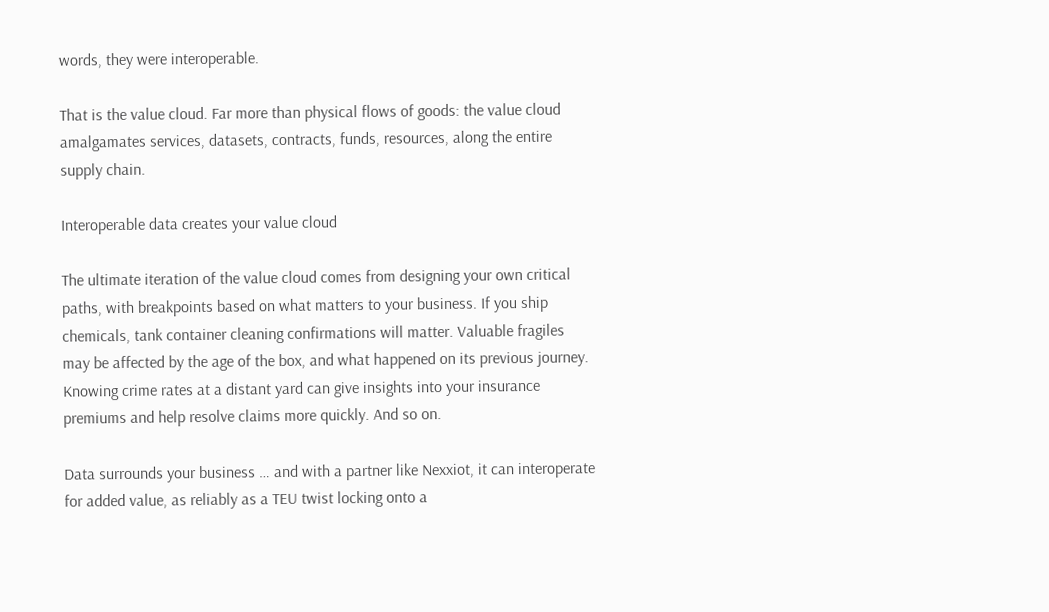words, they were interoperable.

That is the value cloud. Far more than physical flows of goods: the value cloud amalgamates services, datasets, contracts, funds, resources, along the entire supply chain.

Interoperable data creates your value cloud

The ultimate iteration of the value cloud comes from designing your own critical paths, with breakpoints based on what matters to your business. If you ship chemicals, tank container cleaning confirmations will matter. Valuable fragiles may be affected by the age of the box, and what happened on its previous journey. Knowing crime rates at a distant yard can give insights into your insurance premiums and help resolve claims more quickly. And so on.

Data surrounds your business … and with a partner like Nexxiot, it can interoperate for added value, as reliably as a TEU twist locking onto a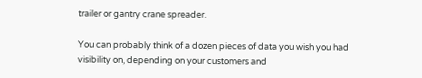trailer or gantry crane spreader.

You can probably think of a dozen pieces of data you wish you had visibility on, depending on your customers and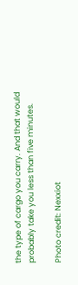the type of cargo you carry. And that would probably take you less than five minutes.

Photo credit: Nexxiot